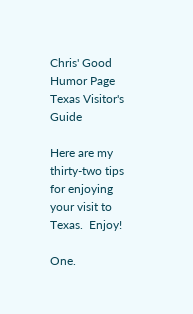Chris' Good Humor Page
Texas Visitor's Guide

Here are my thirty-two tips for enjoying your visit to Texas.  Enjoy!

One.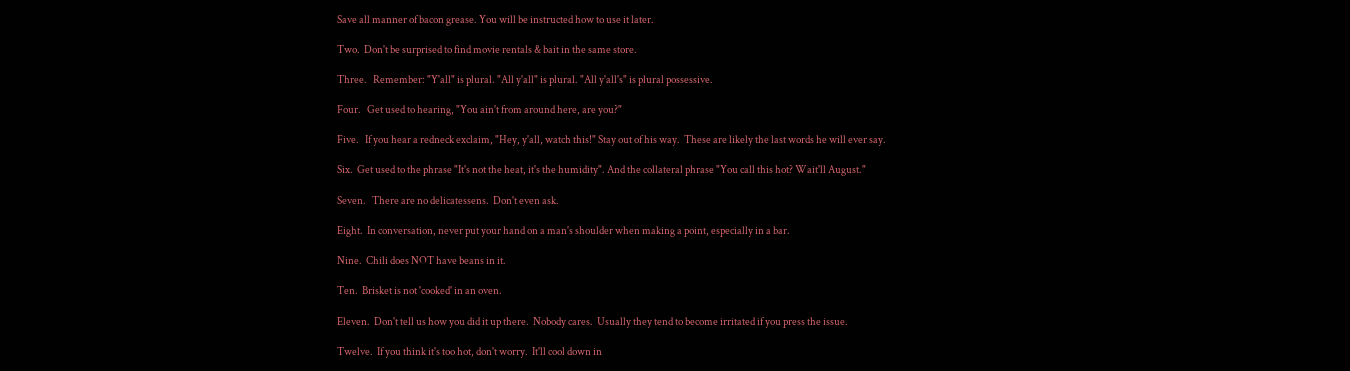Save all manner of bacon grease. You will be instructed how to use it later.

Two.  Don't be surprised to find movie rentals & bait in the same store.

Three.   Remember: "Y'all" is plural. "All y'all" is plural. "All y'all's" is plural possessive.

Four.   Get used to hearing, "You ain't from around here, are you?"

Five.   If you hear a redneck exclaim, "Hey, y'all, watch this!" Stay out of his way.  These are likely the last words he will ever say.

Six.  Get used to the phrase "It's not the heat, it's the humidity". And the collateral phrase "You call this hot? Wait'll August."

Seven.   There are no delicatessens.  Don't even ask.

Eight.  In conversation, never put your hand on a man's shoulder when making a point, especially in a bar.

Nine.  Chili does NOT have beans in it.

Ten.  Brisket is not 'cooked' in an oven.

Eleven.  Don't tell us how you did it up there.  Nobody cares.  Usually they tend to become irritated if you press the issue.

Twelve.  If you think it's too hot, don't worry.  It'll cool down in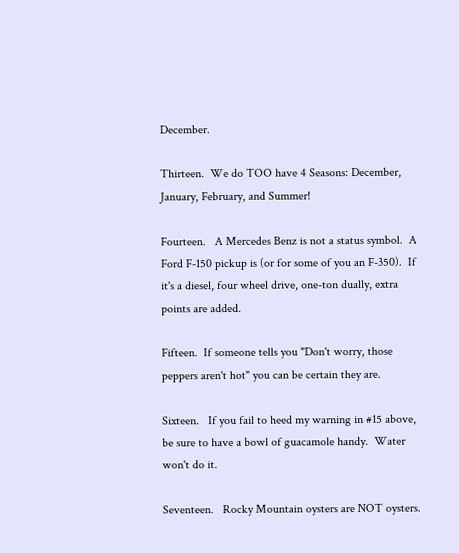December.

Thirteen.  We do TOO have 4 Seasons: December, January, February, and Summer!

Fourteen.   A Mercedes Benz is not a status symbol.  A Ford F-150 pickup is (or for some of you an F-350).  If it's a diesel, four wheel drive, one-ton dually, extra points are added.

Fifteen.  If someone tells you "Don't worry, those peppers aren't hot" you can be certain they are.

Sixteen.   If you fail to heed my warning in #15 above, be sure to have a bowl of guacamole handy.  Water won't do it.

Seventeen.   Rocky Mountain oysters are NOT oysters.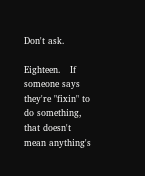Don't ask.

Eighteen.   If someone says they're "fixin" to do something, that doesn't mean anything's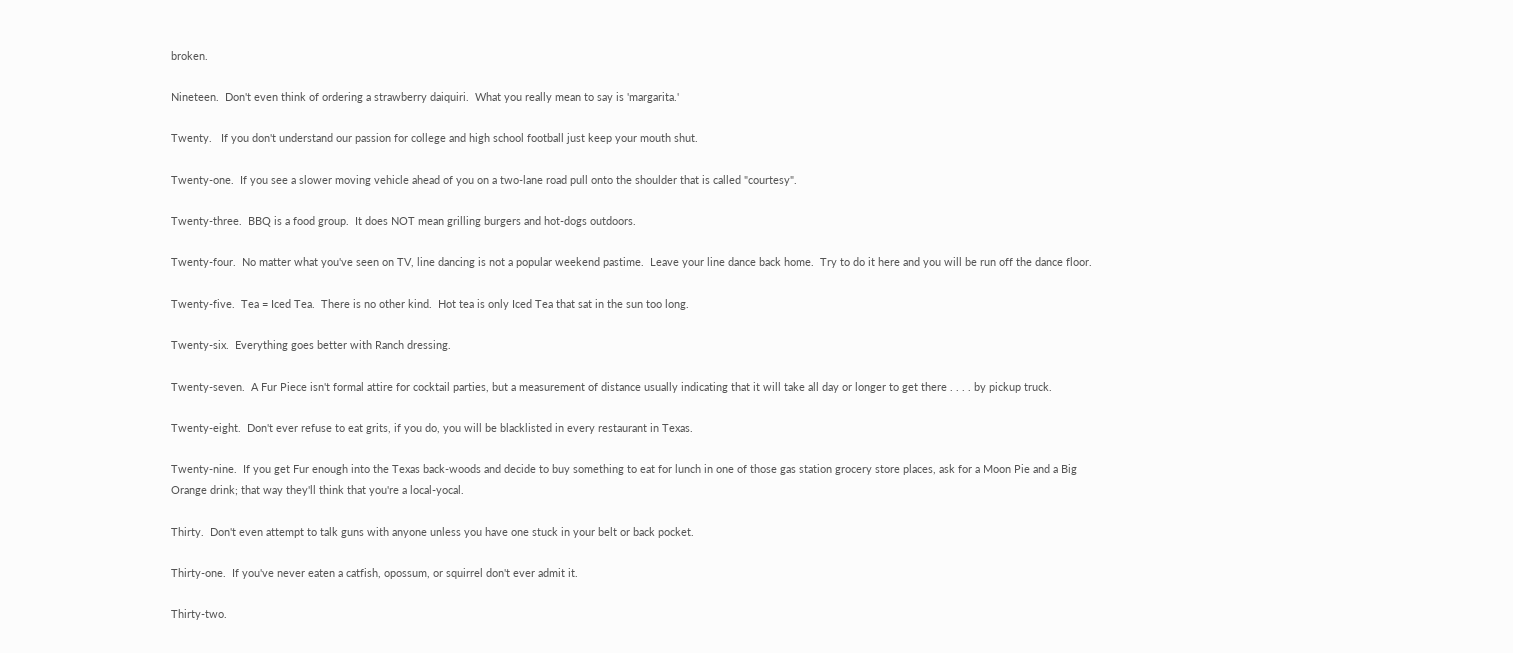broken.

Nineteen.  Don't even think of ordering a strawberry daiquiri.  What you really mean to say is 'margarita.'

Twenty.   If you don't understand our passion for college and high school football just keep your mouth shut.

Twenty-one.  If you see a slower moving vehicle ahead of you on a two-lane road pull onto the shoulder that is called "courtesy".

Twenty-three.  BBQ is a food group.  It does NOT mean grilling burgers and hot-dogs outdoors.

Twenty-four.  No matter what you've seen on TV, line dancing is not a popular weekend pastime.  Leave your line dance back home.  Try to do it here and you will be run off the dance floor.

Twenty-five.  Tea = Iced Tea.  There is no other kind.  Hot tea is only Iced Tea that sat in the sun too long.

Twenty-six.  Everything goes better with Ranch dressing.

Twenty-seven.  A Fur Piece isn't formal attire for cocktail parties, but a measurement of distance usually indicating that it will take all day or longer to get there . . . . by pickup truck.

Twenty-eight.  Don't ever refuse to eat grits, if you do, you will be blacklisted in every restaurant in Texas.

Twenty-nine.  If you get Fur enough into the Texas back-woods and decide to buy something to eat for lunch in one of those gas station grocery store places, ask for a Moon Pie and a Big Orange drink; that way they'll think that you're a local-yocal.

Thirty.  Don't even attempt to talk guns with anyone unless you have one stuck in your belt or back pocket.

Thirty-one.  If you've never eaten a catfish, opossum, or squirrel don't ever admit it.

Thirty-two.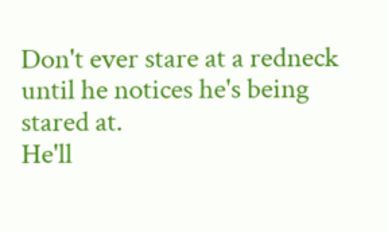Don't ever stare at a redneck until he notices he's being stared at.
He'll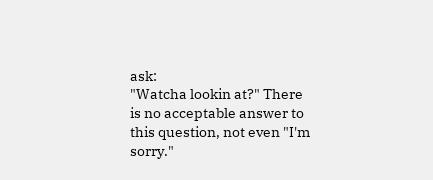ask:
"Watcha lookin at?" There is no acceptable answer to this question, not even "I'm sorry."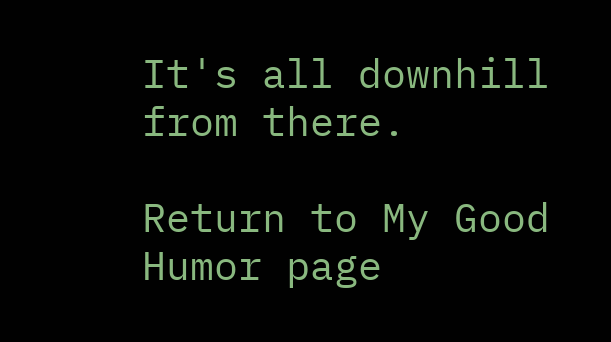It's all downhill from there.

Return to My Good Humor page